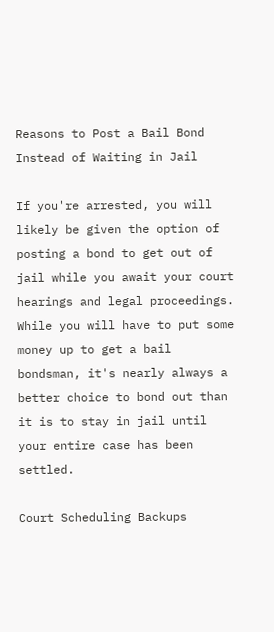Reasons to Post a Bail Bond Instead of Waiting in Jail

If you're arrested, you will likely be given the option of posting a bond to get out of jail while you await your court hearings and legal proceedings. While you will have to put some money up to get a bail bondsman, it's nearly always a better choice to bond out than it is to stay in jail until your entire case has been settled.

Court Scheduling Backups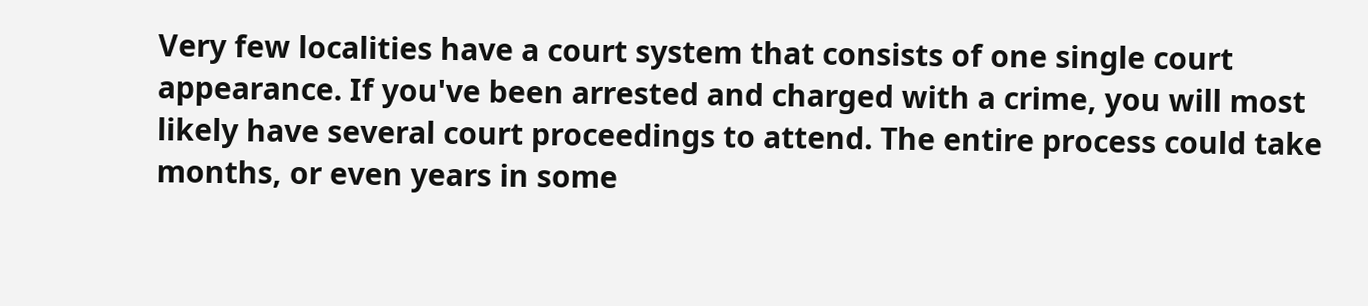Very few localities have a court system that consists of one single court appearance. If you've been arrested and charged with a crime, you will most likely have several court proceedings to attend. The entire process could take months, or even years in some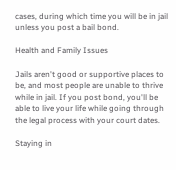cases, during which time you will be in jail unless you post a bail bond.

Health and Family Issues

Jails aren't good or supportive places to be, and most people are unable to thrive while in jail. If you post bond, you'll be able to live your life while going through the legal process with your court dates.

Staying in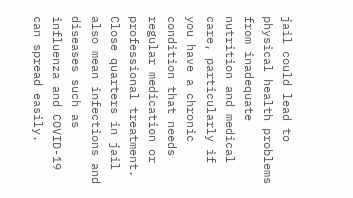jail could lead to physical health problems from inadequate nutrition and medical care, particularly if you have a chronic condition that needs regular medication or professional treatment. Close quarters in jail also mean infections and diseases such as influenza and COVID-19 can spread easily.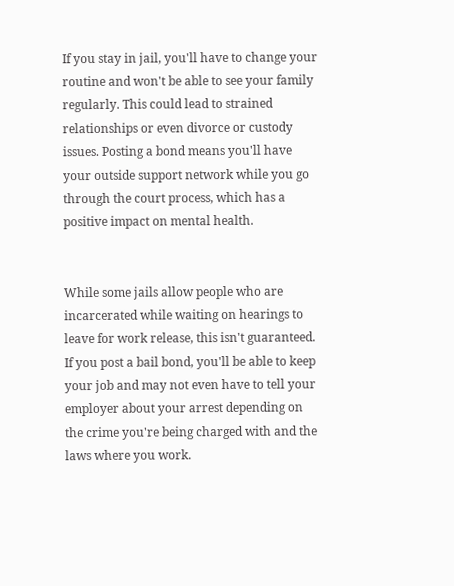If you stay in jail, you'll have to change your routine and won't be able to see your family regularly. This could lead to strained relationships or even divorce or custody issues. Posting a bond means you'll have your outside support network while you go through the court process, which has a positive impact on mental health.


While some jails allow people who are incarcerated while waiting on hearings to leave for work release, this isn't guaranteed. If you post a bail bond, you'll be able to keep your job and may not even have to tell your employer about your arrest depending on the crime you're being charged with and the laws where you work.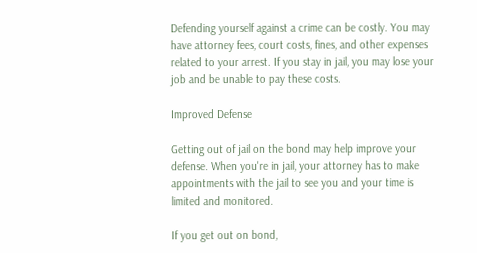Defending yourself against a crime can be costly. You may have attorney fees, court costs, fines, and other expenses related to your arrest. If you stay in jail, you may lose your job and be unable to pay these costs.

Improved Defense

Getting out of jail on the bond may help improve your defense. When you're in jail, your attorney has to make appointments with the jail to see you and your time is limited and monitored.

If you get out on bond,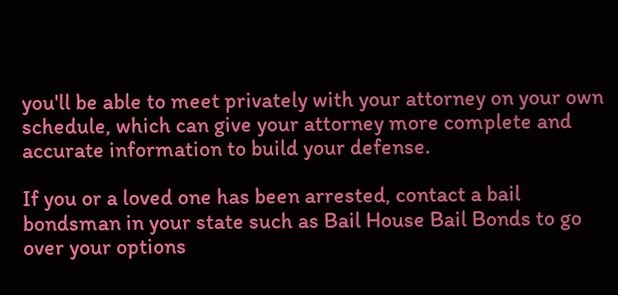you'll be able to meet privately with your attorney on your own schedule, which can give your attorney more complete and accurate information to build your defense.

If you or a loved one has been arrested, contact a bail bondsman in your state such as Bail House Bail Bonds to go over your options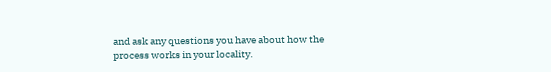and ask any questions you have about how the process works in your locality.